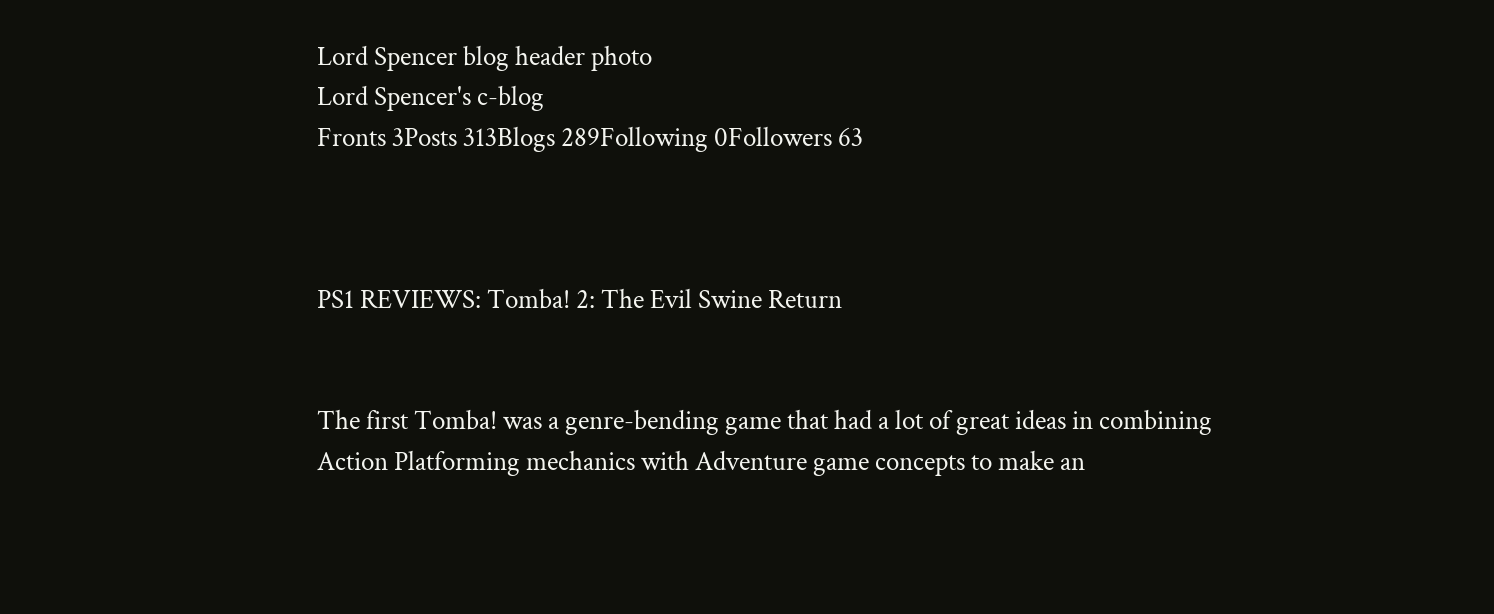Lord Spencer blog header photo
Lord Spencer's c-blog
Fronts 3Posts 313Blogs 289Following 0Followers 63



PS1 REVIEWS: Tomba! 2: The Evil Swine Return


The first Tomba! was a genre-bending game that had a lot of great ideas in combining Action Platforming mechanics with Adventure game concepts to make an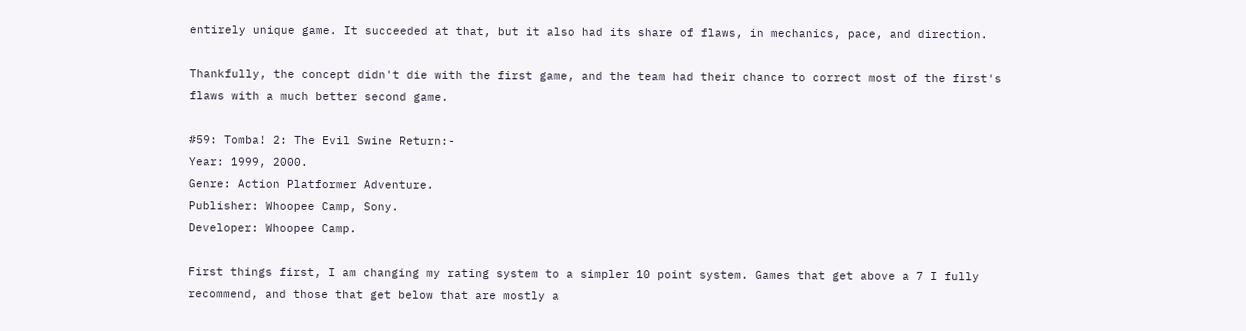entirely unique game. It succeeded at that, but it also had its share of flaws, in mechanics, pace, and direction.

Thankfully, the concept didn't die with the first game, and the team had their chance to correct most of the first's flaws with a much better second game.

#59: Tomba! 2: The Evil Swine Return:-
Year: 1999, 2000.
Genre: Action Platformer Adventure.
Publisher: Whoopee Camp, Sony.
Developer: Whoopee Camp.

First things first, I am changing my rating system to a simpler 10 point system. Games that get above a 7 I fully recommend, and those that get below that are mostly a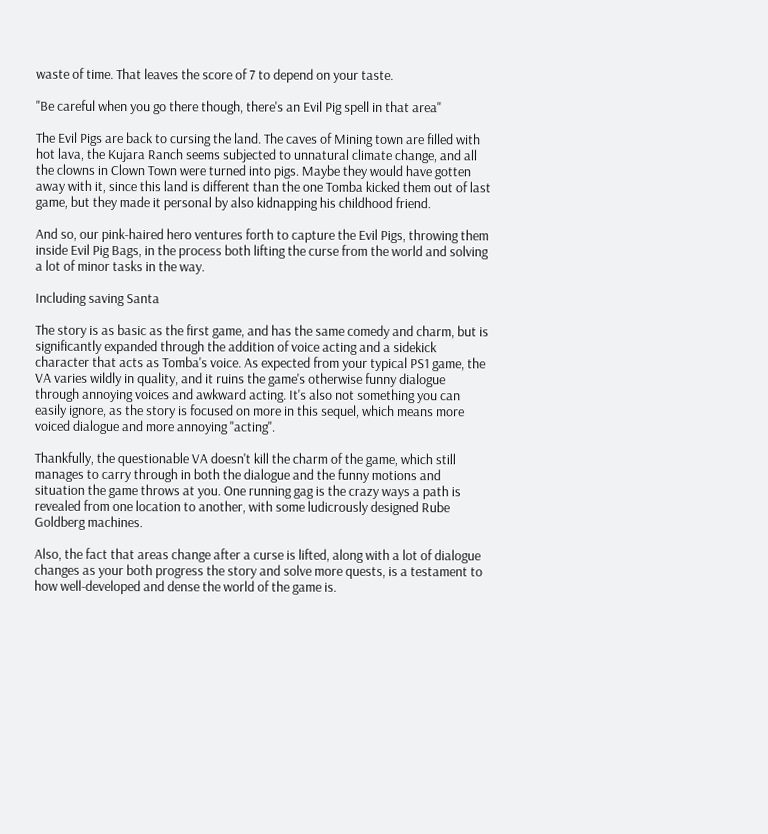waste of time. That leaves the score of 7 to depend on your taste.

"Be careful when you go there though, there's an Evil Pig spell in that area"

The Evil Pigs are back to cursing the land. The caves of Mining town are filled with hot lava, the Kujara Ranch seems subjected to unnatural climate change, and all the clowns in Clown Town were turned into pigs. Maybe they would have gotten away with it, since this land is different than the one Tomba kicked them out of last game, but they made it personal by also kidnapping his childhood friend.

And so, our pink-haired hero ventures forth to capture the Evil Pigs, throwing them inside Evil Pig Bags, in the process both lifting the curse from the world and solving a lot of minor tasks in the way.

Including saving Santa

The story is as basic as the first game, and has the same comedy and charm, but is significantly expanded through the addition of voice acting and a sidekick character that acts as Tomba's voice. As expected from your typical PS1 game, the VA varies wildly in quality, and it ruins the game's otherwise funny dialogue through annoying voices and awkward acting. It's also not something you can easily ignore, as the story is focused on more in this sequel, which means more voiced dialogue and more annoying "acting".

Thankfully, the questionable VA doesn't kill the charm of the game, which still manages to carry through in both the dialogue and the funny motions and situation the game throws at you. One running gag is the crazy ways a path is revealed from one location to another, with some ludicrously designed Rube Goldberg machines.

Also, the fact that areas change after a curse is lifted, along with a lot of dialogue changes as your both progress the story and solve more quests, is a testament to how well-developed and dense the world of the game is.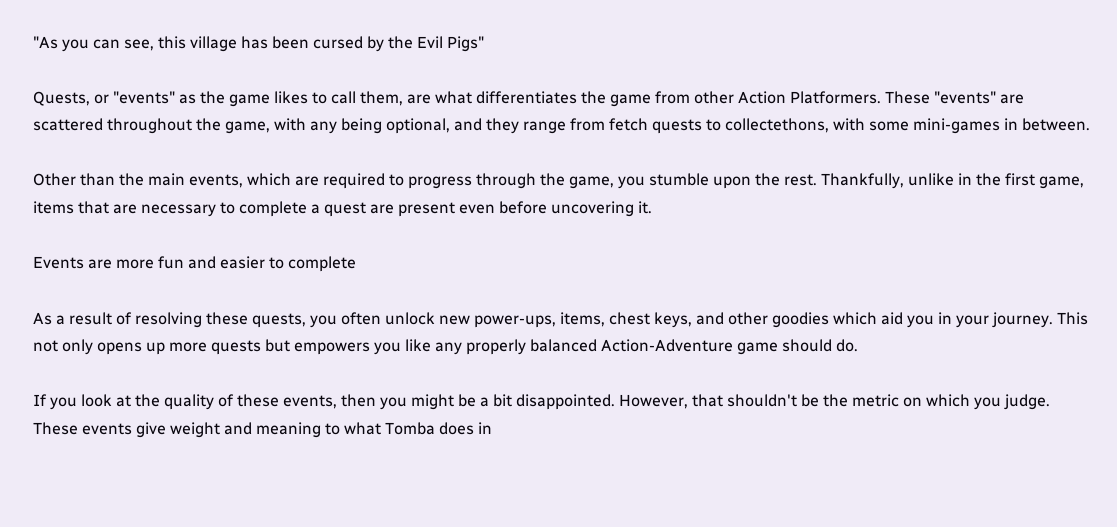"As you can see, this village has been cursed by the Evil Pigs"

Quests, or "events" as the game likes to call them, are what differentiates the game from other Action Platformers. These "events" are scattered throughout the game, with any being optional, and they range from fetch quests to collectethons, with some mini-games in between.

Other than the main events, which are required to progress through the game, you stumble upon the rest. Thankfully, unlike in the first game, items that are necessary to complete a quest are present even before uncovering it.

Events are more fun and easier to complete

As a result of resolving these quests, you often unlock new power-ups, items, chest keys, and other goodies which aid you in your journey. This not only opens up more quests but empowers you like any properly balanced Action-Adventure game should do.

If you look at the quality of these events, then you might be a bit disappointed. However, that shouldn't be the metric on which you judge. These events give weight and meaning to what Tomba does in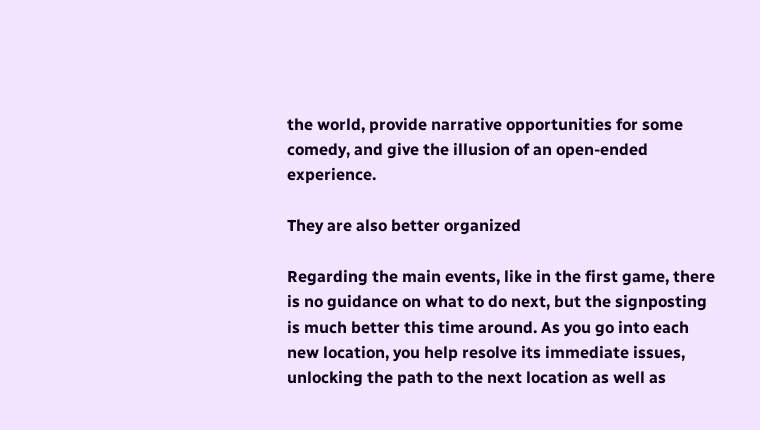the world, provide narrative opportunities for some comedy, and give the illusion of an open-ended experience.

They are also better organized

Regarding the main events, like in the first game, there is no guidance on what to do next, but the signposting is much better this time around. As you go into each new location, you help resolve its immediate issues, unlocking the path to the next location as well as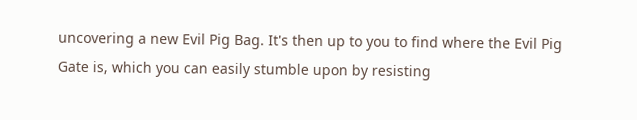uncovering a new Evil Pig Bag. It's then up to you to find where the Evil Pig Gate is, which you can easily stumble upon by resisting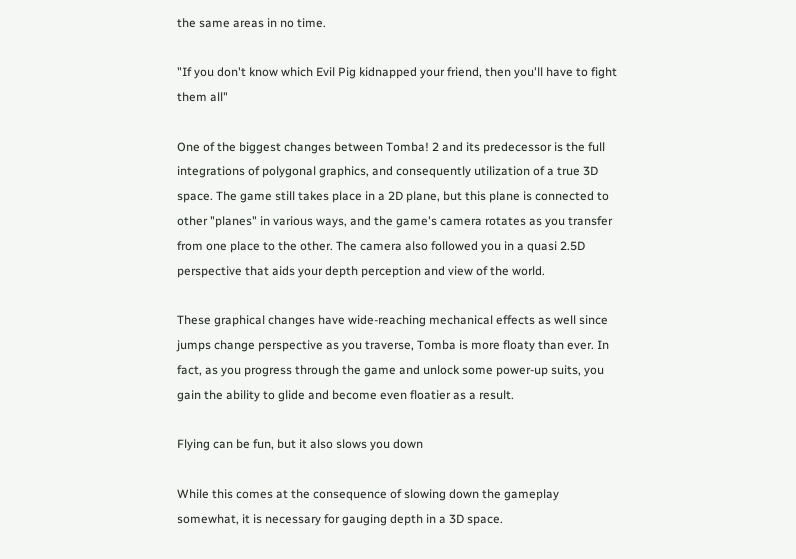the same areas in no time.

"If you don't know which Evil Pig kidnapped your friend, then you'll have to fight them all"

One of the biggest changes between Tomba! 2 and its predecessor is the full integrations of polygonal graphics, and consequently utilization of a true 3D space. The game still takes place in a 2D plane, but this plane is connected to other "planes" in various ways, and the game's camera rotates as you transfer from one place to the other. The camera also followed you in a quasi 2.5D perspective that aids your depth perception and view of the world.

These graphical changes have wide-reaching mechanical effects as well since jumps change perspective as you traverse, Tomba is more floaty than ever. In fact, as you progress through the game and unlock some power-up suits, you gain the ability to glide and become even floatier as a result.

Flying can be fun, but it also slows you down

While this comes at the consequence of slowing down the gameplay somewhat, it is necessary for gauging depth in a 3D space.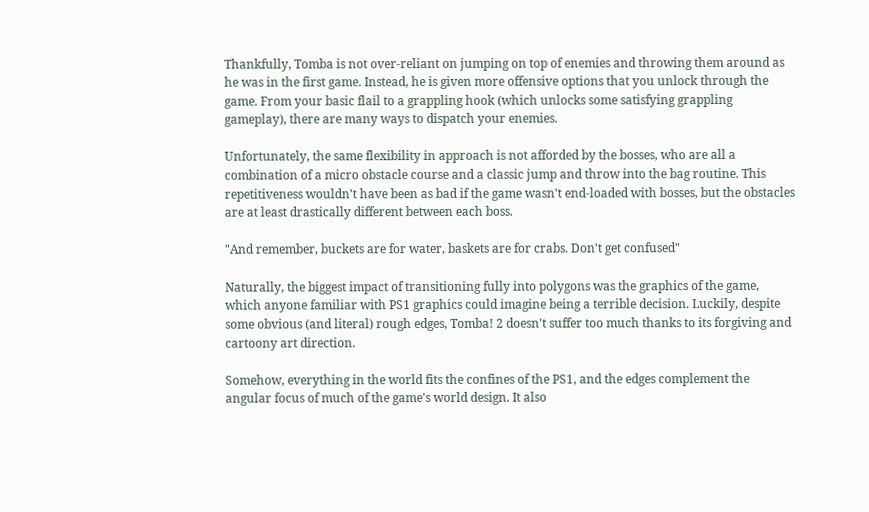Thankfully, Tomba is not over-reliant on jumping on top of enemies and throwing them around as he was in the first game. Instead, he is given more offensive options that you unlock through the game. From your basic flail to a grappling hook (which unlocks some satisfying grappling gameplay), there are many ways to dispatch your enemies.

Unfortunately, the same flexibility in approach is not afforded by the bosses, who are all a combination of a micro obstacle course and a classic jump and throw into the bag routine. This repetitiveness wouldn't have been as bad if the game wasn't end-loaded with bosses, but the obstacles are at least drastically different between each boss.

"And remember, buckets are for water, baskets are for crabs. Don't get confused"

Naturally, the biggest impact of transitioning fully into polygons was the graphics of the game, which anyone familiar with PS1 graphics could imagine being a terrible decision. Luckily, despite some obvious (and literal) rough edges, Tomba! 2 doesn't suffer too much thanks to its forgiving and cartoony art direction.

Somehow, everything in the world fits the confines of the PS1, and the edges complement the angular focus of much of the game's world design. It also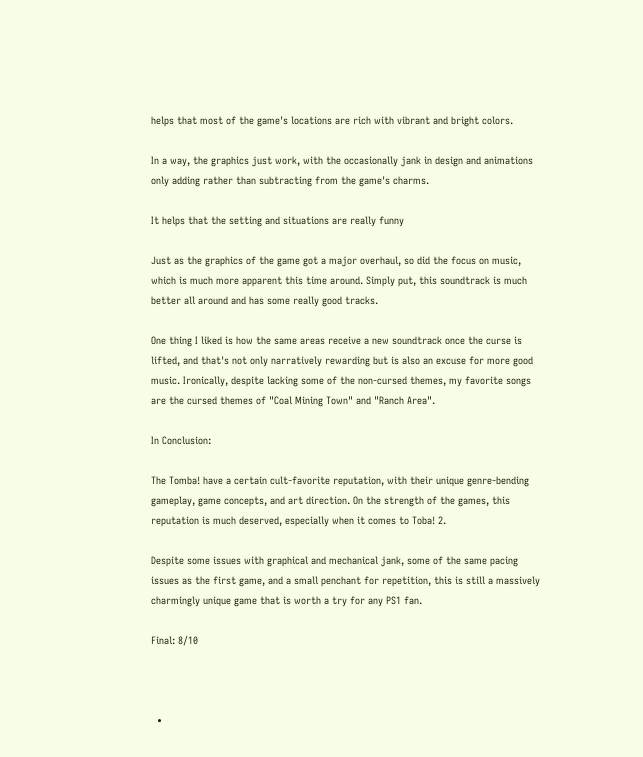helps that most of the game's locations are rich with vibrant and bright colors.

In a way, the graphics just work, with the occasionally jank in design and animations only adding rather than subtracting from the game's charms.

It helps that the setting and situations are really funny

Just as the graphics of the game got a major overhaul, so did the focus on music, which is much more apparent this time around. Simply put, this soundtrack is much better all around and has some really good tracks.

One thing I liked is how the same areas receive a new soundtrack once the curse is lifted, and that's not only narratively rewarding but is also an excuse for more good music. Ironically, despite lacking some of the non-cursed themes, my favorite songs are the cursed themes of "Coal Mining Town" and "Ranch Area".

In Conclusion:

The Tomba! have a certain cult-favorite reputation, with their unique genre-bending gameplay, game concepts, and art direction. On the strength of the games, this reputation is much deserved, especially when it comes to Toba! 2.

Despite some issues with graphical and mechanical jank, some of the same pacing issues as the first game, and a small penchant for repetition, this is still a massively charmingly unique game that is worth a try for any PS1 fan.

Final: 8/10



  •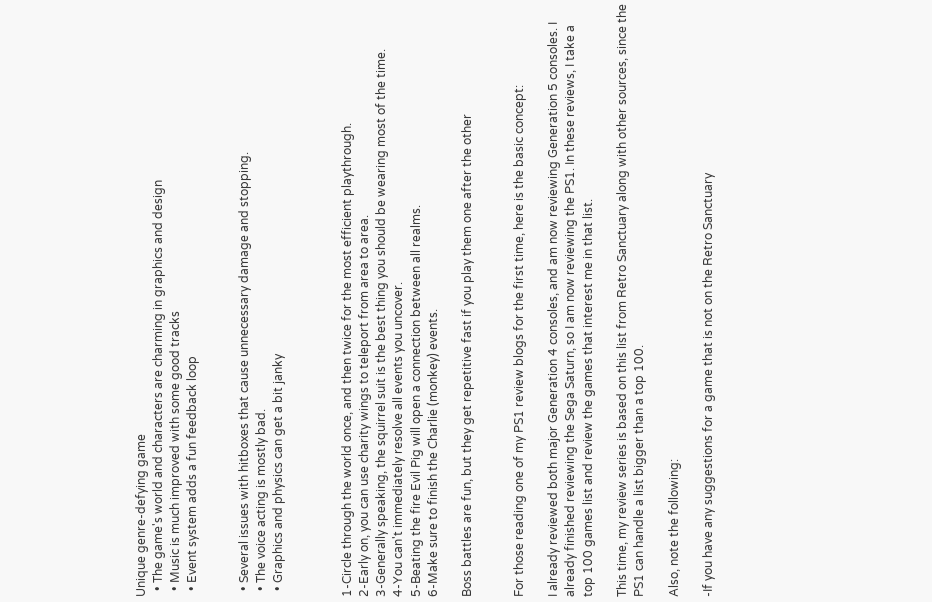Unique genre-defying game
  • The game's world and characters are charming in graphics and design
  • Music is much improved with some good tracks
  • Event system adds a fun feedback loop


  • Several issues with hitboxes that cause unnecessary damage and stopping.
  • The voice acting is mostly bad.
  • Graphics and physics can get a bit janky



1-Circle through the world once, and then twice for the most efficient playthrough.
2-Early on, you can use charity wings to teleport from area to area.
3-Generally speaking, the squirrel suit is the best thing you should be wearing most of the time.
4-You can't immediately resolve all events you uncover.
5-Beating the fire Evil Pig will open a connection between all realms.
6-Make sure to finish the Charlie (monkey) events.

Boss battles are fun, but they get repetitive fast if you play them one after the other


For those reading one of my PS1 review blogs for the first time, here is the basic concept:

I already reviewed both major Generation 4 consoles, and am now reviewing Generation 5 consoles. I already finished reviewing the Sega Saturn, so I am now reviewing the PS1. In these reviews, I take a top 100 games list and review the games that interest me in that list.

This time, my review series is based on this list from Retro Sanctuary along with other sources, since the PS1 can handle a list bigger than a top 100.

Also, note the following:

-If you have any suggestions for a game that is not on the Retro Sanctuary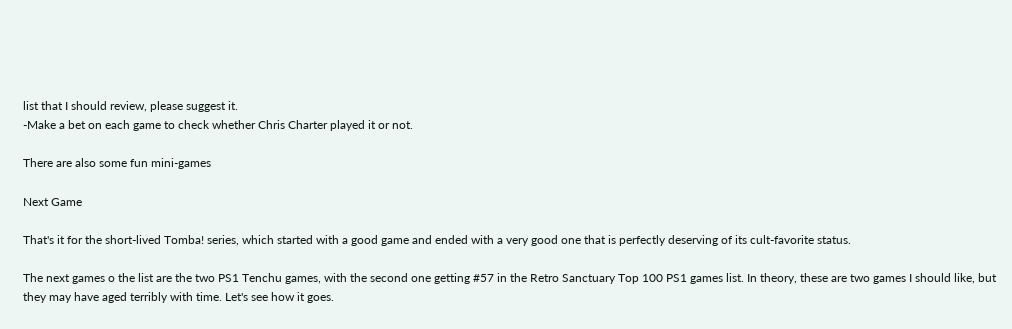list that I should review, please suggest it.
-Make a bet on each game to check whether Chris Charter played it or not.

There are also some fun mini-games

Next Game

That's it for the short-lived Tomba! series, which started with a good game and ended with a very good one that is perfectly deserving of its cult-favorite status.

The next games o the list are the two PS1 Tenchu games, with the second one getting #57 in the Retro Sanctuary Top 100 PS1 games list. In theory, these are two games I should like, but they may have aged terribly with time. Let's see how it goes.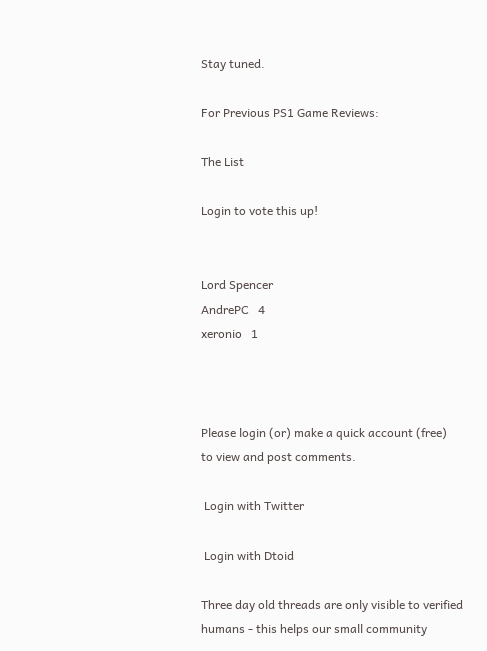Stay tuned.

For Previous PS1 Game Reviews:

The List

Login to vote this up!


Lord Spencer
AndrePC   4
xeronio   1



Please login (or) make a quick account (free)
to view and post comments.

 Login with Twitter

 Login with Dtoid

Three day old threads are only visible to verified humans - this helps our small community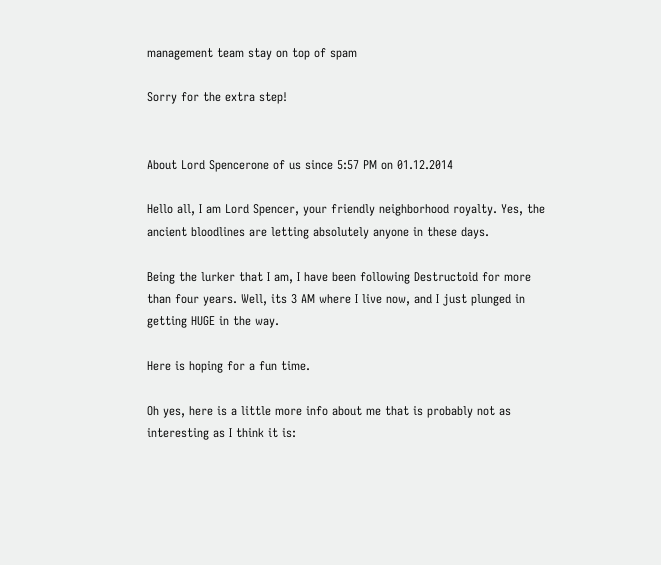management team stay on top of spam

Sorry for the extra step!


About Lord Spencerone of us since 5:57 PM on 01.12.2014

Hello all, I am Lord Spencer, your friendly neighborhood royalty. Yes, the ancient bloodlines are letting absolutely anyone in these days.

Being the lurker that I am, I have been following Destructoid for more than four years. Well, its 3 AM where I live now, and I just plunged in getting HUGE in the way.

Here is hoping for a fun time.

Oh yes, here is a little more info about me that is probably not as interesting as I think it is: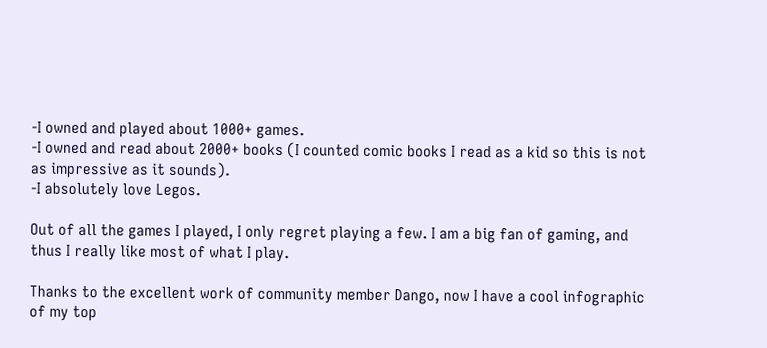-I owned and played about 1000+ games.
-I owned and read about 2000+ books (I counted comic books I read as a kid so this is not as impressive as it sounds).
-I absolutely love Legos.

Out of all the games I played, I only regret playing a few. I am a big fan of gaming, and thus I really like most of what I play.

Thanks to the excellent work of community member Dango, now I have a cool infographic of my top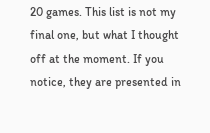20 games. This list is not my final one, but what I thought off at the moment. If you notice, they are presented in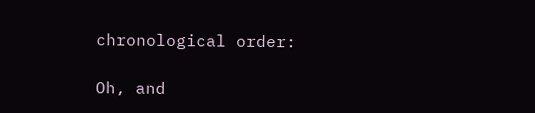chronological order:

Oh, and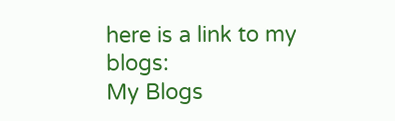here is a link to my blogs:
My Blogs